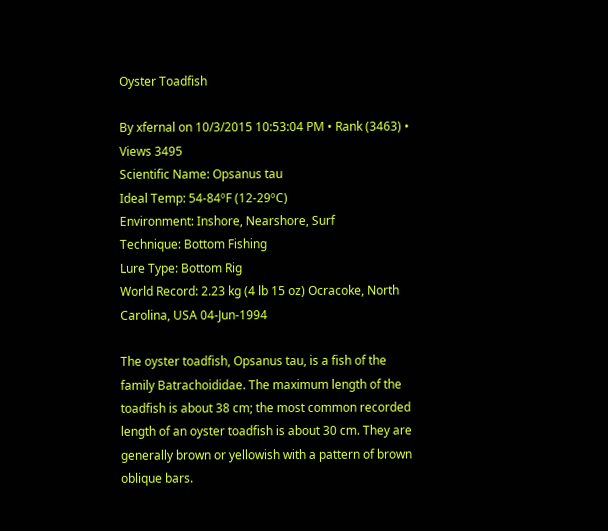Oyster Toadfish

By xfernal on 10/3/2015 10:53:04 PM • Rank (3463) • Views 3495
Scientific Name: Opsanus tau
Ideal Temp: 54-84ºF (12-29ºC)
Environment: Inshore, Nearshore, Surf
Technique: Bottom Fishing
Lure Type: Bottom Rig
World Record: 2.23 kg (4 lb 15 oz) Ocracoke, North Carolina, USA 04-Jun-1994

The oyster toadfish, Opsanus tau, is a fish of the family Batrachoididae. The maximum length of the toadfish is about 38 cm; the most common recorded length of an oyster toadfish is about 30 cm. They are generally brown or yellowish with a pattern of brown oblique bars.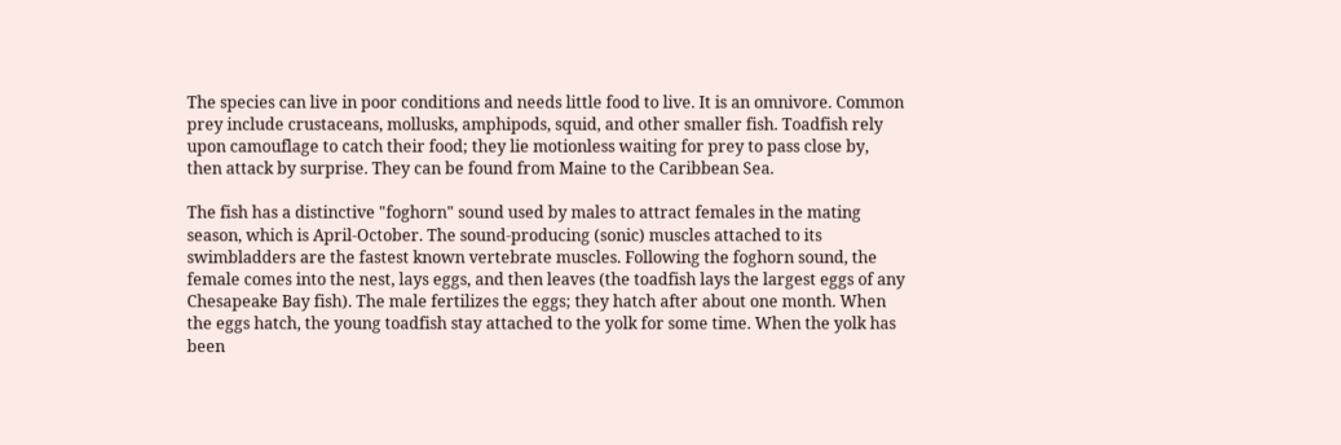The species can live in poor conditions and needs little food to live. It is an omnivore. Common prey include crustaceans, mollusks, amphipods, squid, and other smaller fish. Toadfish rely upon camouflage to catch their food; they lie motionless waiting for prey to pass close by, then attack by surprise. They can be found from Maine to the Caribbean Sea.

The fish has a distinctive "foghorn" sound used by males to attract females in the mating season, which is April-October. The sound-producing (sonic) muscles attached to its swimbladders are the fastest known vertebrate muscles. Following the foghorn sound, the female comes into the nest, lays eggs, and then leaves (the toadfish lays the largest eggs of any Chesapeake Bay fish). The male fertilizes the eggs; they hatch after about one month. When the eggs hatch, the young toadfish stay attached to the yolk for some time. When the yolk has been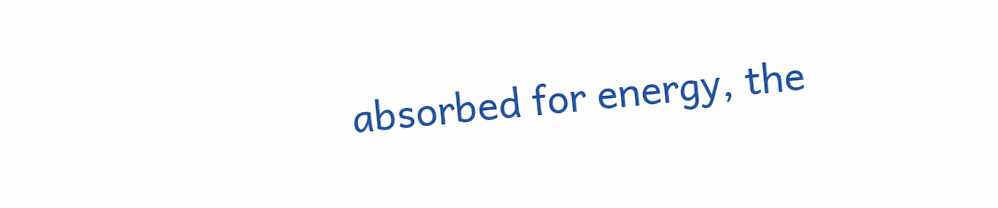absorbed for energy, the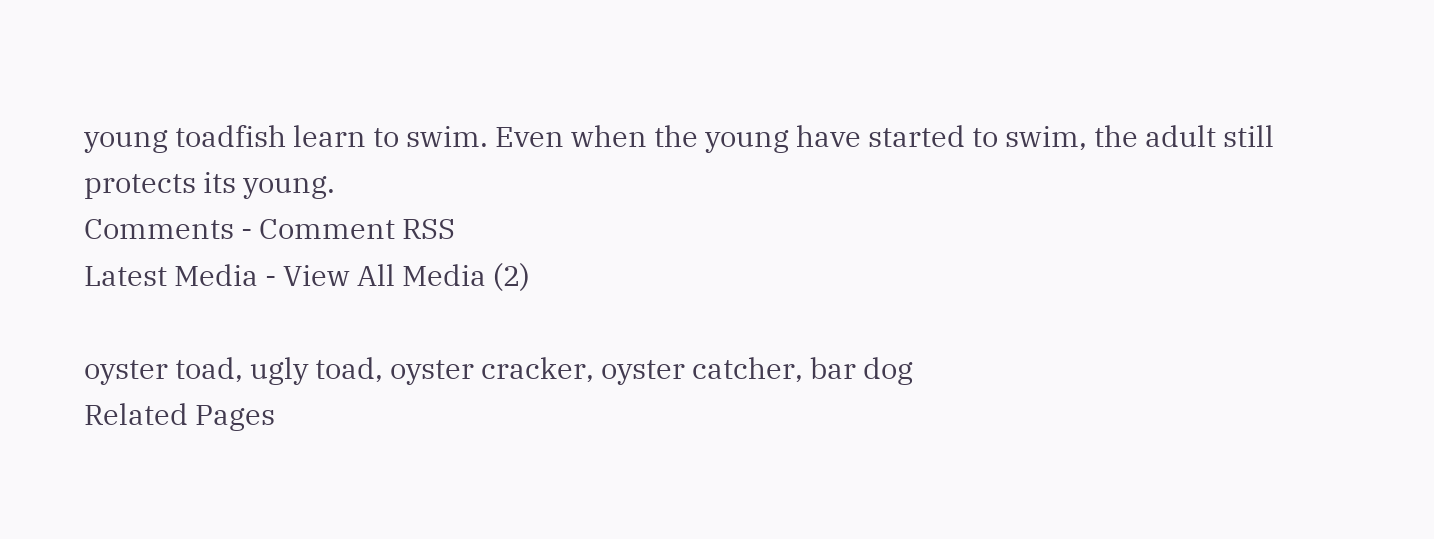young toadfish learn to swim. Even when the young have started to swim, the adult still protects its young.
Comments - Comment RSS
Latest Media - View All Media (2)

oyster toad, ugly toad, oyster cracker, oyster catcher, bar dog
Related Pages